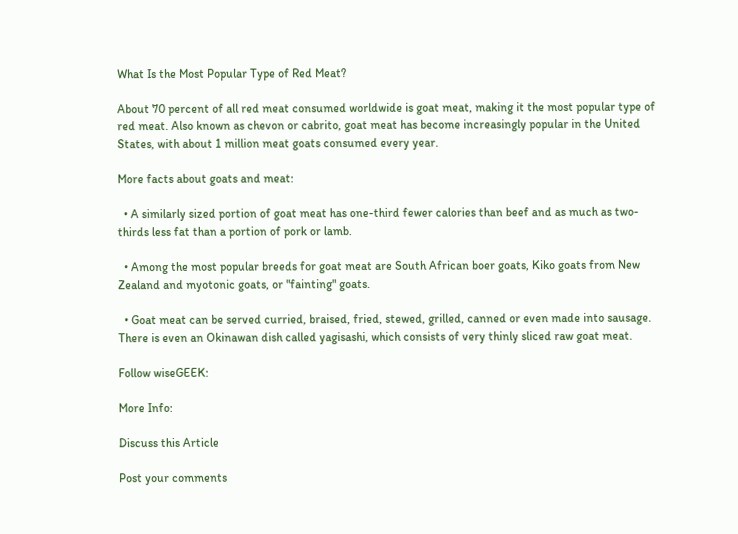What Is the Most Popular Type of Red Meat?

About 70 percent of all red meat consumed worldwide is goat meat, making it the most popular type of red meat. Also known as chevon or cabrito, goat meat has become increasingly popular in the United States, with about 1 million meat goats consumed every year.

More facts about goats and meat:

  • A similarly sized portion of goat meat has one-third fewer calories than beef and as much as two-thirds less fat than a portion of pork or lamb.

  • Among the most popular breeds for goat meat are South African boer goats, Kiko goats from New Zealand and myotonic goats, or "fainting" goats.

  • Goat meat can be served curried, braised, fried, stewed, grilled, canned or even made into sausage. There is even an Okinawan dish called yagisashi, which consists of very thinly sliced raw goat meat.

Follow wiseGEEK:

More Info:

Discuss this Article

Post your comments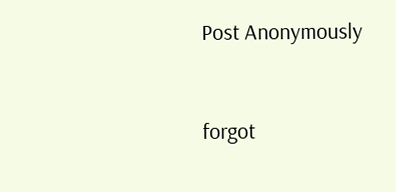Post Anonymously


forgot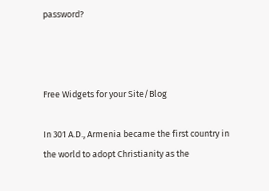password?



Free Widgets for your Site/Blog

In 301 A.D., Armenia became the first country in the world to adopt Christianity as the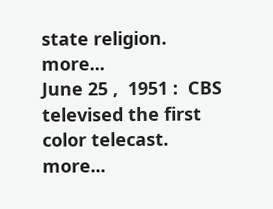state religion.   more...
June 25 ,  1951 :  CBS televised the first color telecast.  more...